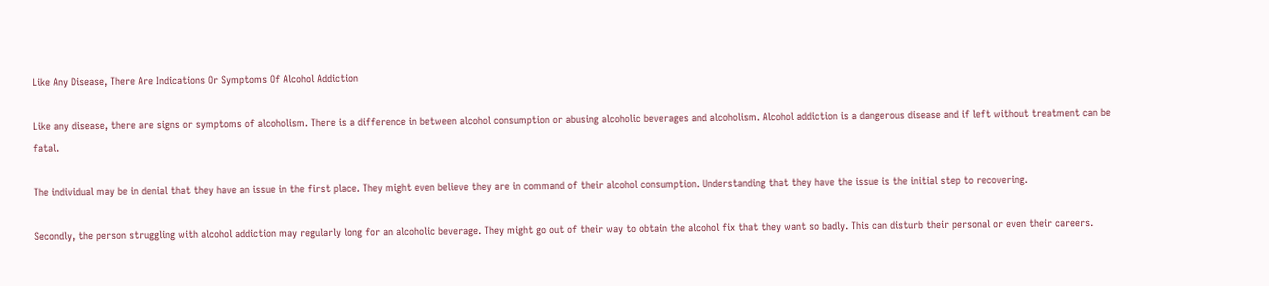Like Any Disease, There Are Indications Or Symptoms Of Alcohol Addiction

Like any disease, there are signs or symptoms of alcoholism. There is a difference in between alcohol consumption or abusing alcoholic beverages and alcoholism. Alcohol addiction is a dangerous disease and if left without treatment can be fatal.

The individual may be in denial that they have an issue in the first place. They might even believe they are in command of their alcohol consumption. Understanding that they have the issue is the initial step to recovering.

Secondly, the person struggling with alcohol addiction may regularly long for an alcoholic beverage. They might go out of their way to obtain the alcohol fix that they want so badly. This can disturb their personal or even their careers.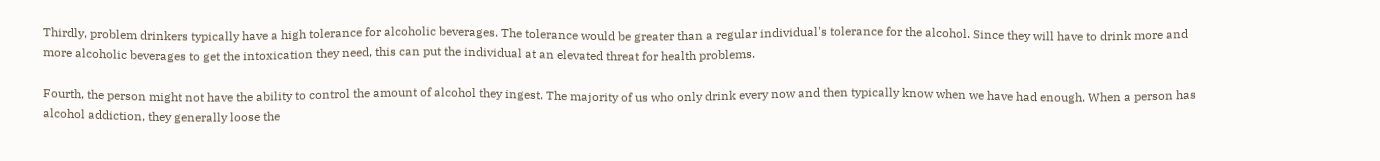Thirdly, problem drinkers typically have a high tolerance for alcoholic beverages. The tolerance would be greater than a regular individual's tolerance for the alcohol. Since they will have to drink more and more alcoholic beverages to get the intoxication they need, this can put the individual at an elevated threat for health problems.

Fourth, the person might not have the ability to control the amount of alcohol they ingest. The majority of us who only drink every now and then typically know when we have had enough. When a person has alcohol addiction, they generally loose the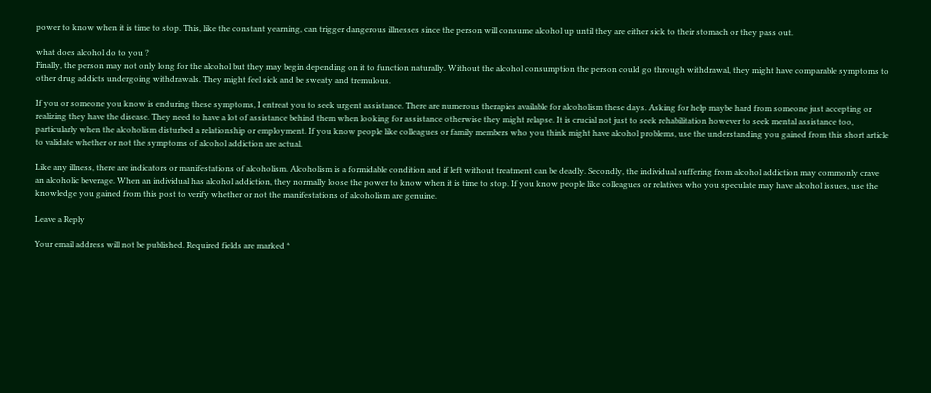power to know when it is time to stop. This, like the constant yearning, can trigger dangerous illnesses since the person will consume alcohol up until they are either sick to their stomach or they pass out.

what does alcohol do to you ?
Finally, the person may not only long for the alcohol but they may begin depending on it to function naturally. Without the alcohol consumption the person could go through withdrawal, they might have comparable symptoms to other drug addicts undergoing withdrawals. They might feel sick and be sweaty and tremulous.

If you or someone you know is enduring these symptoms, I entreat you to seek urgent assistance. There are numerous therapies available for alcoholism these days. Asking for help maybe hard from someone just accepting or realizing they have the disease. They need to have a lot of assistance behind them when looking for assistance otherwise they might relapse. It is crucial not just to seek rehabilitation however to seek mental assistance too, particularly when the alcoholism disturbed a relationship or employment. If you know people like colleagues or family members who you think might have alcohol problems, use the understanding you gained from this short article to validate whether or not the symptoms of alcohol addiction are actual.

Like any illness, there are indicators or manifestations of alcoholism. Alcoholism is a formidable condition and if left without treatment can be deadly. Secondly, the individual suffering from alcohol addiction may commonly crave an alcoholic beverage. When an individual has alcohol addiction, they normally loose the power to know when it is time to stop. If you know people like colleagues or relatives who you speculate may have alcohol issues, use the knowledge you gained from this post to verify whether or not the manifestations of alcoholism are genuine.

Leave a Reply

Your email address will not be published. Required fields are marked *